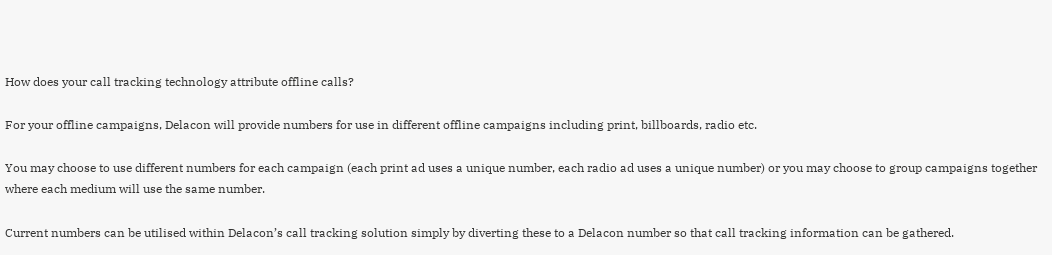How does your call tracking technology attribute offline calls?

For your offline campaigns, Delacon will provide numbers for use in different offline campaigns including print, billboards, radio etc.

You may choose to use different numbers for each campaign (each print ad uses a unique number, each radio ad uses a unique number) or you may choose to group campaigns together where each medium will use the same number.

Current numbers can be utilised within Delacon’s call tracking solution simply by diverting these to a Delacon number so that call tracking information can be gathered.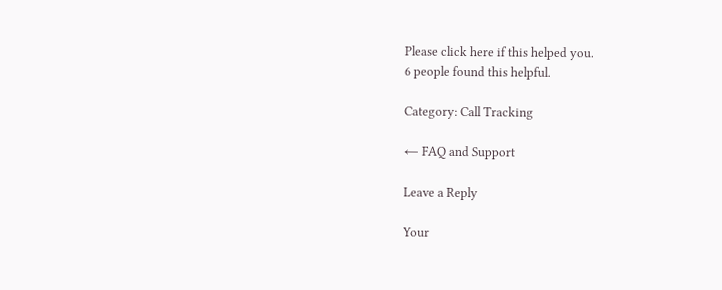Please click here if this helped you.
6 people found this helpful.

Category: Call Tracking

← FAQ and Support

Leave a Reply

Your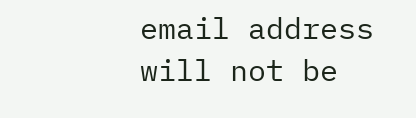email address will not be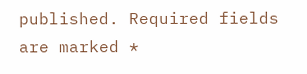published. Required fields are marked *